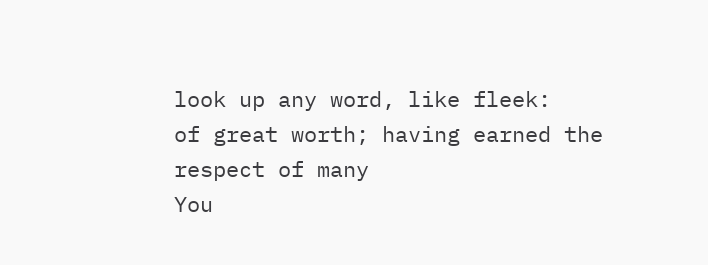look up any word, like fleek:
of great worth; having earned the respect of many
You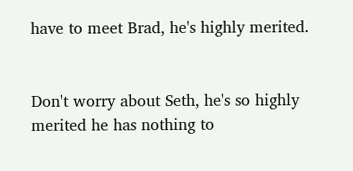have to meet Brad, he's highly merited.


Don't worry about Seth, he's so highly merited he has nothing to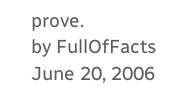prove.
by FullOfFacts June 20, 2006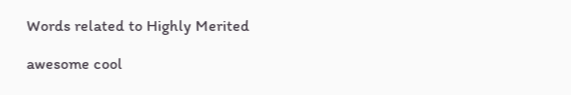Words related to Highly Merited

awesome cool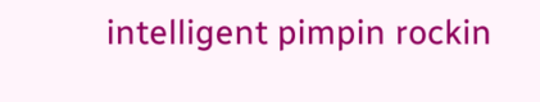intelligent pimpin rockin